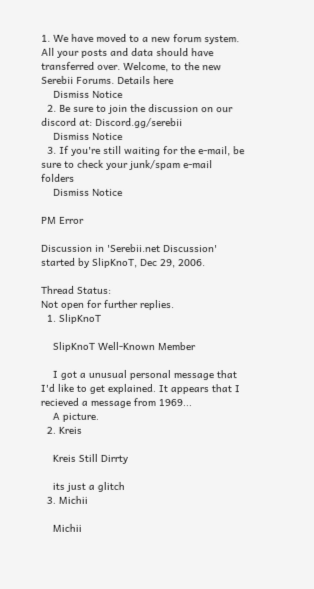1. We have moved to a new forum system. All your posts and data should have transferred over. Welcome, to the new Serebii Forums. Details here
    Dismiss Notice
  2. Be sure to join the discussion on our discord at: Discord.gg/serebii
    Dismiss Notice
  3. If you're still waiting for the e-mail, be sure to check your junk/spam e-mail folders
    Dismiss Notice

PM Error

Discussion in 'Serebii.net Discussion' started by SlipKnoT, Dec 29, 2006.

Thread Status:
Not open for further replies.
  1. SlipKnoT

    SlipKnoT Well-Known Member

    I got a unusual personal message that I'd like to get explained. It appears that I recieved a message from 1969...
    A picture.
  2. Kreis

    Kreis Still Dirrty

    its just a glitch
  3. Michii

    Michii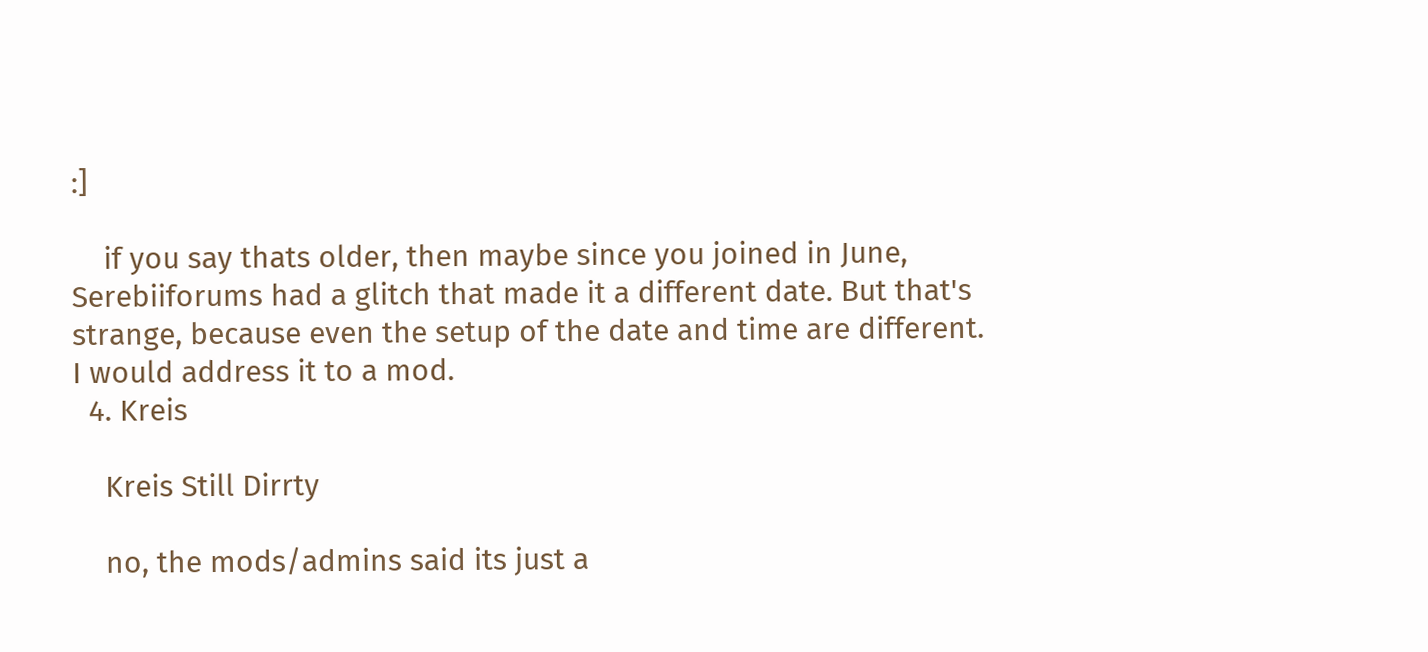:]

    if you say thats older, then maybe since you joined in June, Serebiiforums had a glitch that made it a different date. But that's strange, because even the setup of the date and time are different. I would address it to a mod.
  4. Kreis

    Kreis Still Dirrty

    no, the mods/admins said its just a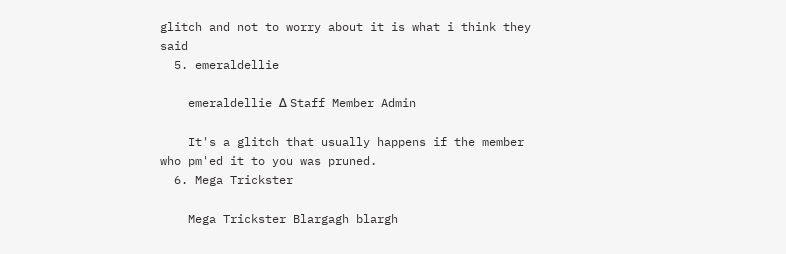glitch and not to worry about it is what i think they said
  5. emeraldellie

    emeraldellie Δ Staff Member Admin

    It's a glitch that usually happens if the member who pm'ed it to you was pruned.
  6. Mega Trickster

    Mega Trickster Blargagh blargh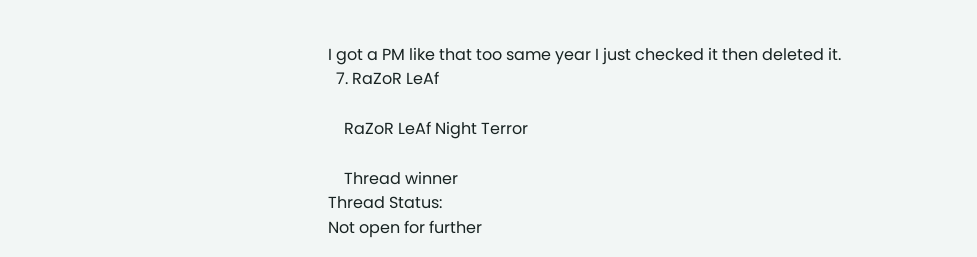I got a PM like that too same year I just checked it then deleted it.
  7. RaZoR LeAf

    RaZoR LeAf Night Terror

    Thread winner
Thread Status:
Not open for further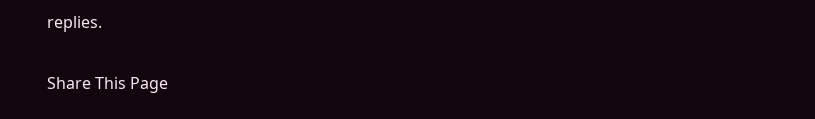replies.

Share This Page